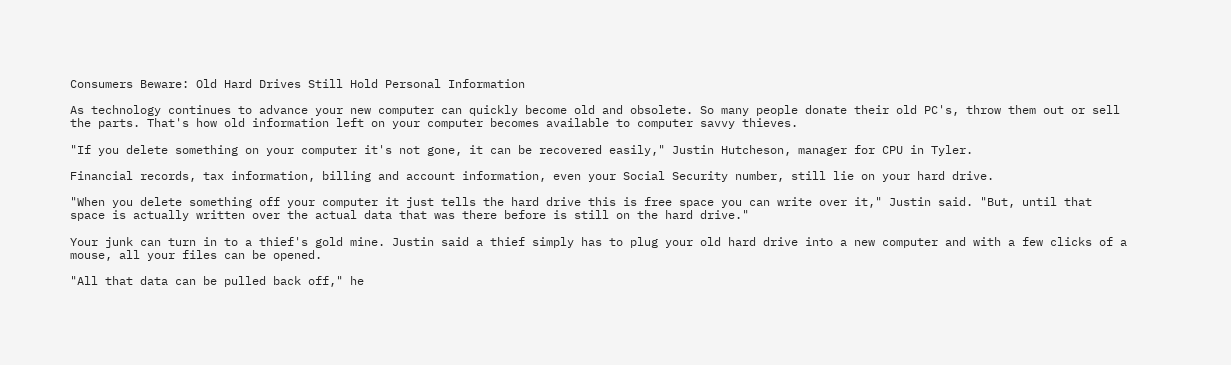Consumers Beware: Old Hard Drives Still Hold Personal Information

As technology continues to advance your new computer can quickly become old and obsolete. So many people donate their old PC's, throw them out or sell the parts. That's how old information left on your computer becomes available to computer savvy thieves.

"If you delete something on your computer it's not gone, it can be recovered easily," Justin Hutcheson, manager for CPU in Tyler.

Financial records, tax information, billing and account information, even your Social Security number, still lie on your hard drive.

"When you delete something off your computer it just tells the hard drive this is free space you can write over it," Justin said. "But, until that space is actually written over the actual data that was there before is still on the hard drive."

Your junk can turn in to a thief's gold mine. Justin said a thief simply has to plug your old hard drive into a new computer and with a few clicks of a mouse, all your files can be opened.

"All that data can be pulled back off," he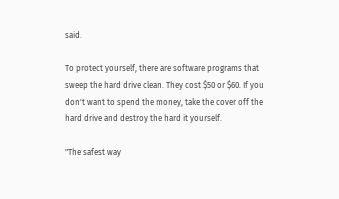said.

To protect yourself, there are software programs that sweep the hard drive clean. They cost $50 or $60. If you don't want to spend the money, take the cover off the hard drive and destroy the hard it yourself.

"The safest way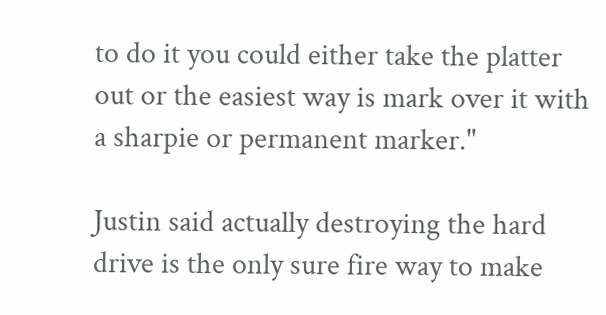to do it you could either take the platter out or the easiest way is mark over it with a sharpie or permanent marker."

Justin said actually destroying the hard drive is the only sure fire way to make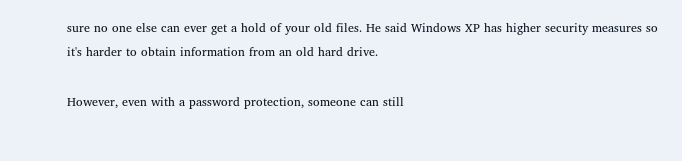sure no one else can ever get a hold of your old files. He said Windows XP has higher security measures so it's harder to obtain information from an old hard drive.

However, even with a password protection, someone can still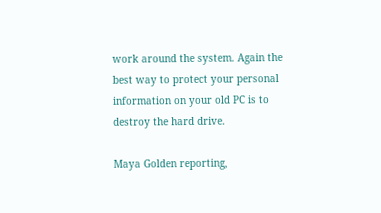work around the system. Again the best way to protect your personal information on your old PC is to destroy the hard drive.

Maya Golden reporting,